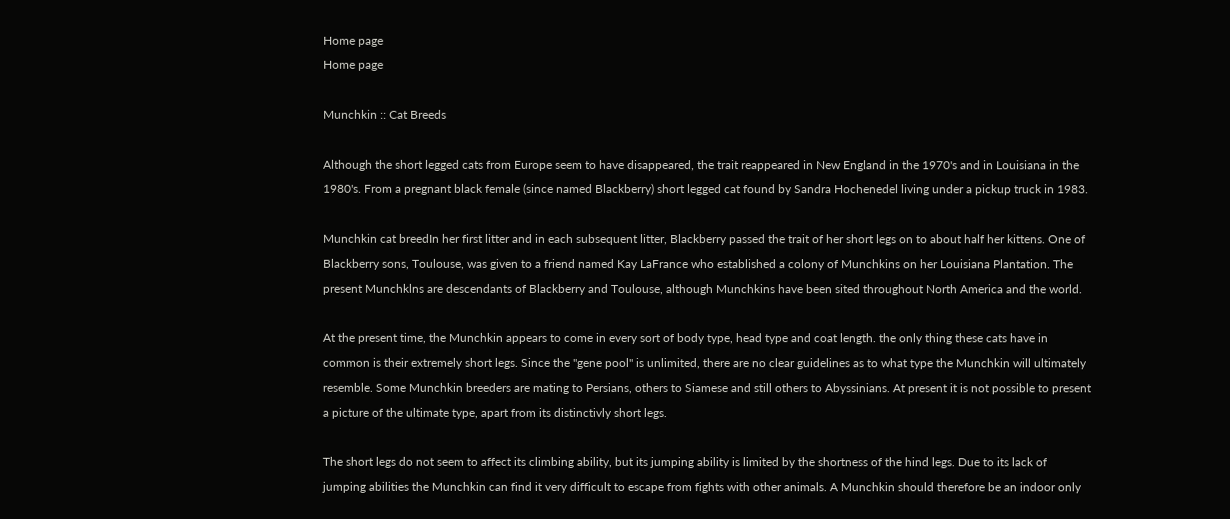Home page
Home page

Munchkin :: Cat Breeds

Although the short legged cats from Europe seem to have disappeared, the trait reappeared in New England in the 1970's and in Louisiana in the 1980's. From a pregnant black female (since named Blackberry) short legged cat found by Sandra Hochenedel living under a pickup truck in 1983.

Munchkin cat breedIn her first litter and in each subsequent litter, Blackberry passed the trait of her short legs on to about half her kittens. One of Blackberry sons, Toulouse, was given to a friend named Kay LaFrance who established a colony of Munchkins on her Louisiana Plantation. The present Munchklns are descendants of Blackberry and Toulouse, although Munchkins have been sited throughout North America and the world.

At the present time, the Munchkin appears to come in every sort of body type, head type and coat length. the only thing these cats have in common is their extremely short legs. Since the "gene pool" is unlimited, there are no clear guidelines as to what type the Munchkin will ultimately resemble. Some Munchkin breeders are mating to Persians, others to Siamese and still others to Abyssinians. At present it is not possible to present a picture of the ultimate type, apart from its distinctivly short legs.

The short legs do not seem to affect its climbing ability, but its jumping ability is limited by the shortness of the hind legs. Due to its lack of jumping abilities the Munchkin can find it very difficult to escape from fights with other animals. A Munchkin should therefore be an indoor only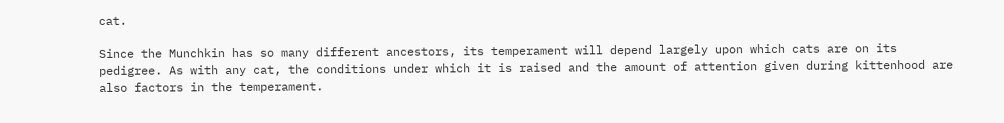cat.

Since the Munchkin has so many different ancestors, its temperament will depend largely upon which cats are on its pedigree. As with any cat, the conditions under which it is raised and the amount of attention given during kittenhood are also factors in the temperament.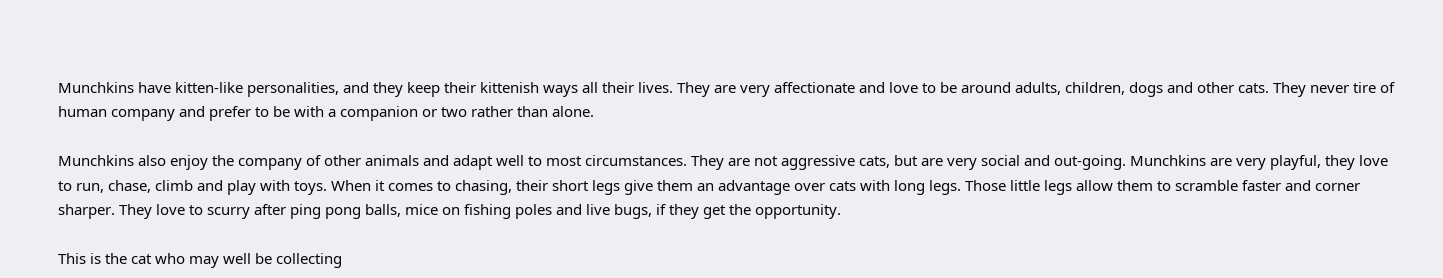Munchkins have kitten-like personalities, and they keep their kittenish ways all their lives. They are very affectionate and love to be around adults, children, dogs and other cats. They never tire of human company and prefer to be with a companion or two rather than alone.

Munchkins also enjoy the company of other animals and adapt well to most circumstances. They are not aggressive cats, but are very social and out-going. Munchkins are very playful, they love to run, chase, climb and play with toys. When it comes to chasing, their short legs give them an advantage over cats with long legs. Those little legs allow them to scramble faster and corner sharper. They love to scurry after ping pong balls, mice on fishing poles and live bugs, if they get the opportunity.

This is the cat who may well be collecting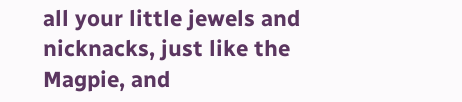all your little jewels and nicknacks, just like the Magpie, and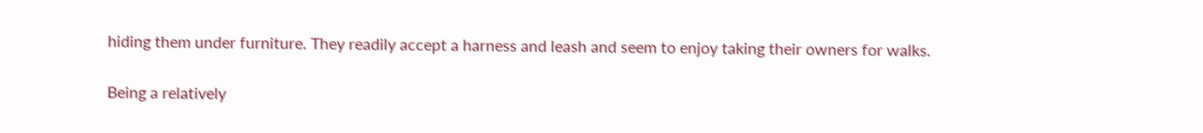hiding them under furniture. They readily accept a harness and leash and seem to enjoy taking their owners for walks.

Being a relatively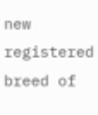new registered breed of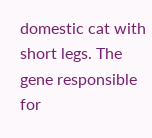domestic cat with short legs. The gene responsible for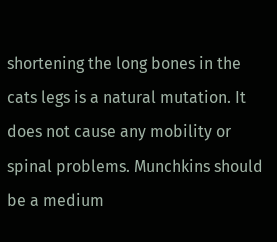shortening the long bones in the cats legs is a natural mutation. It does not cause any mobility or spinal problems. Munchkins should be a medium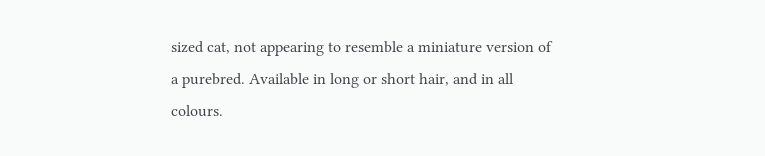sized cat, not appearing to resemble a miniature version of a purebred. Available in long or short hair, and in all colours.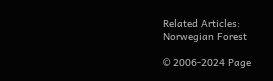Related Articles:
Norwegian Forest

© 2006-2024 Page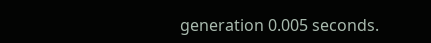generation 0.005 seconds.